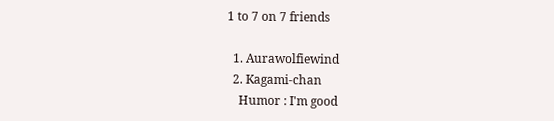1 to 7 on 7 friends

  1. Aurawolfiewind
  2. Kagami-chan
    Humor : I'm good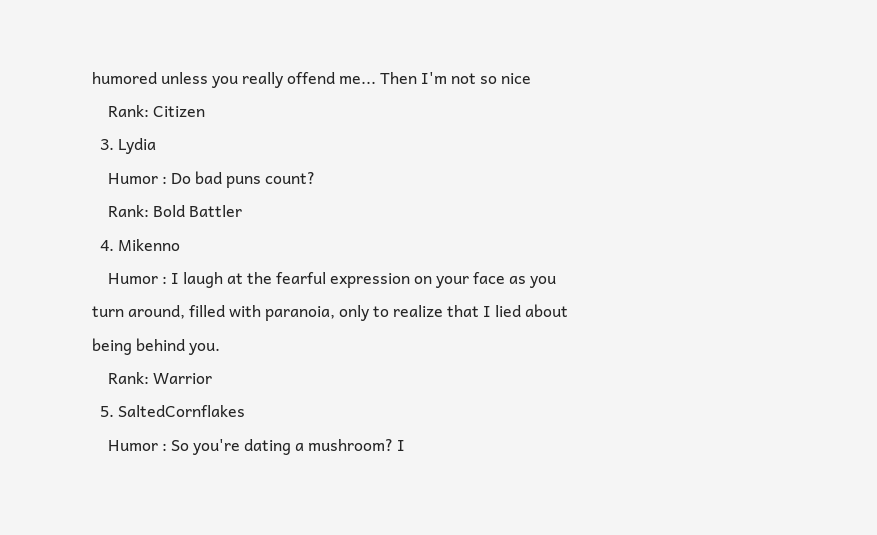humored unless you really offend me... Then I'm not so nice
    Rank: Citizen
  3. Lydia
    Humor : Do bad puns count?
    Rank: Bold Battler
  4. Mikenno
    Humor : I laugh at the fearful expression on your face as you turn around, filled with paranoia, only to realize that I lied about being behind you.
    Rank: Warrior
  5. SaltedCornflakes
    Humor : So you're dating a mushroom? I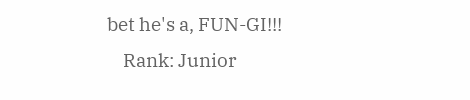bet he's a, FUN-GI!!!
    Rank: Junior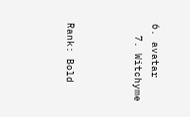6. avatar
  7. Witchyme



Rank: Bold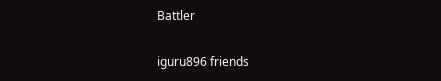Battler

iguru896 friends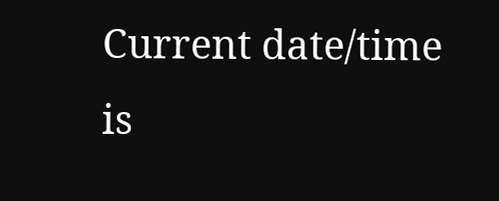Current date/time is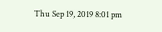Thu Sep 19, 2019 8:01 pm